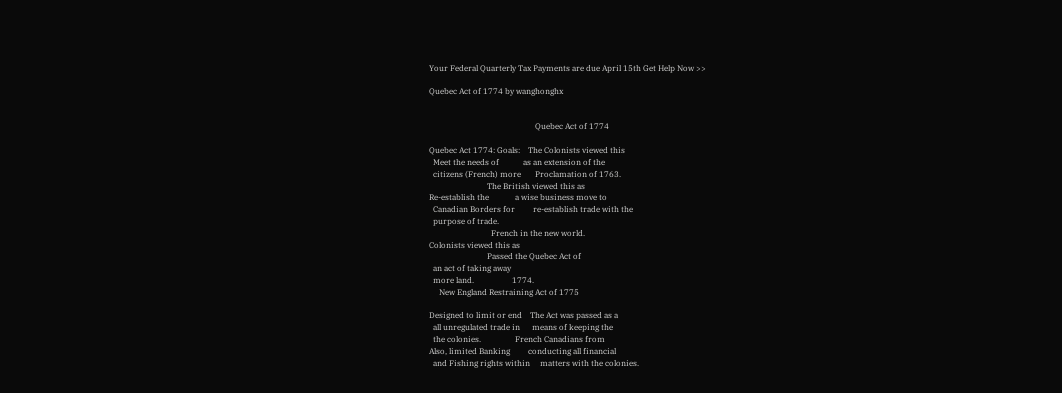Your Federal Quarterly Tax Payments are due April 15th Get Help Now >>

Quebec Act of 1774 by wanghonghx


                                                     Quebec Act of 1774

Quebec Act 1774: Goals:    The Colonists viewed this
  Meet the needs of            as an extension of the
  citizens (French) more       Proclamation of 1763.
                             The British viewed this as
Re-establish the             a wise business move to
  Canadian Borders for         re-establish trade with the
  purpose of trade.
                               French in the new world.
Colonists viewed this as
                             Passed the Quebec Act of
  an act of taking away
  more land.                   1774.
     New England Restraining Act of 1775

Designed to limit or end    The Act was passed as a
  all unregulated trade in      means of keeping the
  the colonies.                 French Canadians from
Also, limited Banking         conducting all financial
  and Fishing rights within     matters with the colonies.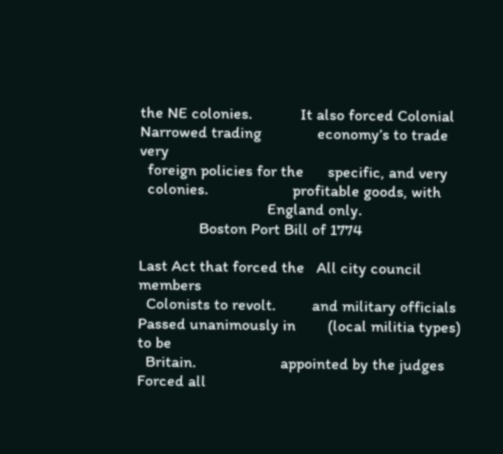the NE colonies.            It also forced Colonial
Narrowed trading              economy’s to trade very
  foreign policies for the      specific, and very
  colonies.                     profitable goods, with
                                England only.
               Boston Port Bill of 1774

Last Act that forced the   All city council members
  Colonists to revolt.         and military officials
Passed unanimously in        (local militia types) to be
  Britain.                     appointed by the judges
Forced all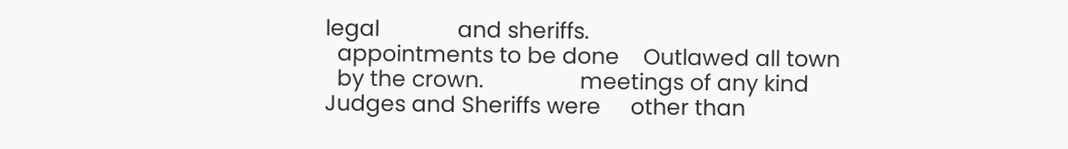legal             and sheriffs.
  appointments to be done    Outlawed all town
  by the crown.                meetings of any kind
Judges and Sheriffs were     other than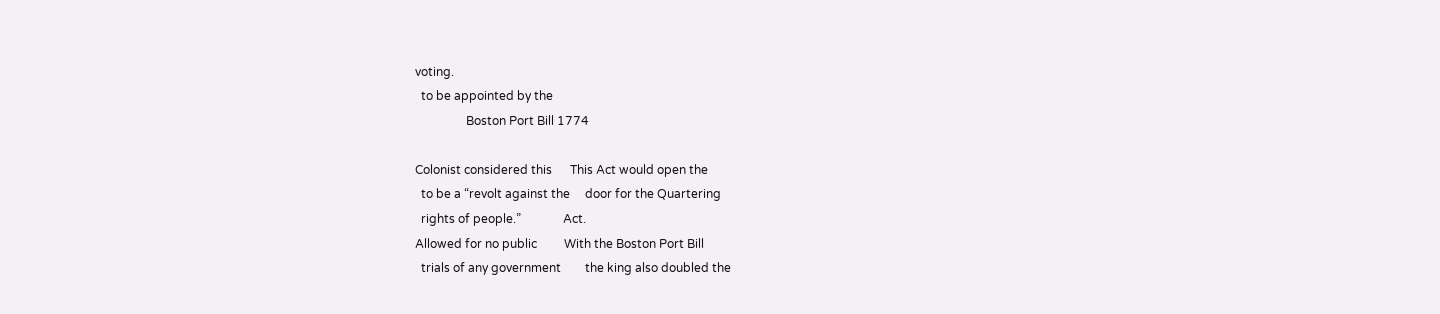voting.
  to be appointed by the
                 Boston Port Bill 1774

Colonist considered this      This Act would open the
  to be a “revolt against the     door for the Quartering
  rights of people.”              Act.
Allowed for no public         With the Boston Port Bill
  trials of any government        the king also doubled the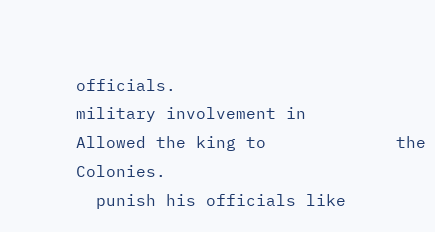officials.                      military involvement in
Allowed the king to             the Colonies.
  punish his officials like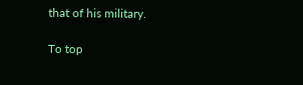that of his military.

To top